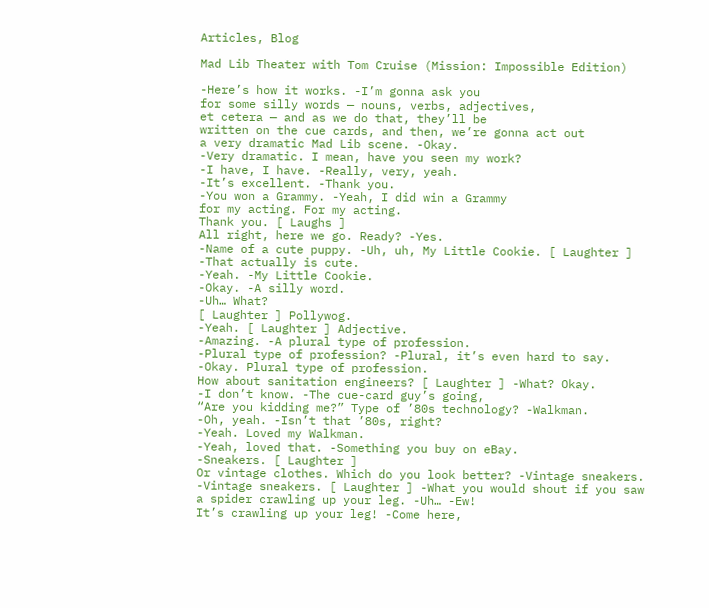Articles, Blog

Mad Lib Theater with Tom Cruise (Mission: Impossible Edition)

-Here’s how it works. -I’m gonna ask you
for some silly words — nouns, verbs, adjectives,
et cetera — and as we do that, they’ll be
written on the cue cards, and then, we’re gonna act out
a very dramatic Mad Lib scene. -Okay.
-Very dramatic. I mean, have you seen my work?
-I have, I have. -Really, very, yeah.
-It’s excellent. -Thank you.
-You won a Grammy. -Yeah, I did win a Grammy
for my acting. For my acting.
Thank you. [ Laughs ]
All right, here we go. Ready? -Yes.
-Name of a cute puppy. -Uh, uh, My Little Cookie. [ Laughter ] -That actually is cute.
-Yeah. -My Little Cookie.
-Okay. -A silly word.
-Uh… What?
[ Laughter ] Pollywog.
-Yeah. [ Laughter ] Adjective.
-Amazing. -A plural type of profession.
-Plural type of profession? -Plural, it’s even hard to say.
-Okay. Plural type of profession.
How about sanitation engineers? [ Laughter ] -What? Okay.
-I don’t know. -The cue-card guy’s going,
“Are you kidding me?” Type of ’80s technology? -Walkman.
-Oh, yeah. -Isn’t that ’80s, right?
-Yeah. Loved my Walkman.
-Yeah, loved that. -Something you buy on eBay.
-Sneakers. [ Laughter ]
Or vintage clothes. Which do you look better? -Vintage sneakers.
-Vintage sneakers. [ Laughter ] -What you would shout if you saw
a spider crawling up your leg. -Uh… -Ew!
It’s crawling up your leg! -Come here,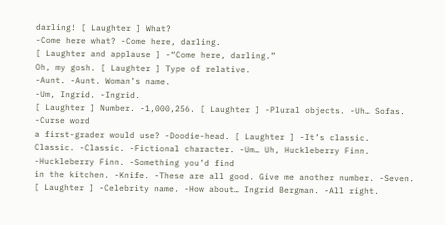darling! [ Laughter ] What?
-Come here what? -Come here, darling.
[ Laughter and applause ] -“Come here, darling.”
Oh, my gosh. [ Laughter ] Type of relative.
-Aunt. -Aunt. Woman’s name.
-Um, Ingrid. -Ingrid.
[ Laughter ] Number. -1,000,256. [ Laughter ] -Plural objects. -Uh… Sofas. -Curse word
a first-grader would use? -Doodie-head. [ Laughter ] -It’s classic.
Classic. -Classic. -Fictional character. -Um… Uh, Huckleberry Finn.
-Huckleberry Finn. -Something you’d find
in the kitchen. -Knife. -These are all good. Give me another number. -Seven.
[ Laughter ] -Celebrity name. -How about… Ingrid Bergman. -All right.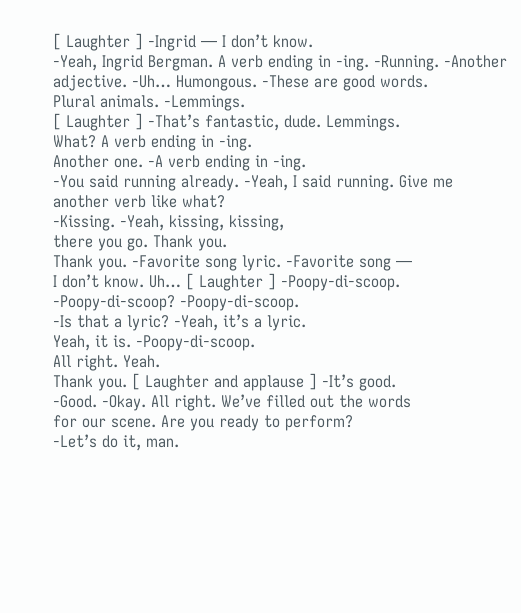[ Laughter ] -Ingrid — I don’t know.
-Yeah, Ingrid Bergman. A verb ending in -ing. -Running. -Another adjective. -Uh… Humongous. -These are good words.
Plural animals. -Lemmings.
[ Laughter ] -That’s fantastic, dude. Lemmings.
What? A verb ending in -ing.
Another one. -A verb ending in -ing.
-You said running already. -Yeah, I said running. Give me another verb like what?
-Kissing. -Yeah, kissing, kissing,
there you go. Thank you.
Thank you. -Favorite song lyric. -Favorite song —
I don’t know. Uh… [ Laughter ] -Poopy-di-scoop.
-Poopy-di-scoop? -Poopy-di-scoop.
-Is that a lyric? -Yeah, it’s a lyric.
Yeah, it is. -Poopy-di-scoop.
All right. Yeah.
Thank you. [ Laughter and applause ] -It’s good.
-Good. -Okay. All right. We’ve filled out the words
for our scene. Are you ready to perform?
-Let’s do it, man.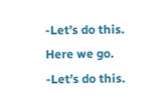-Let’s do this.
Here we go. -Let’s do this.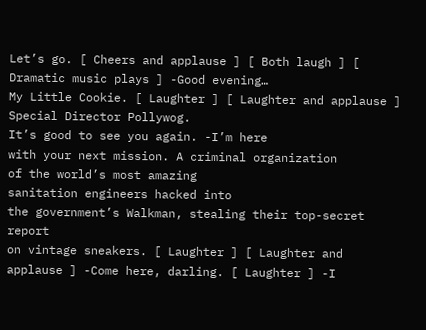Let’s go. [ Cheers and applause ] [ Both laugh ] [ Dramatic music plays ] -Good evening…
My Little Cookie. [ Laughter ] [ Laughter and applause ] Special Director Pollywog.
It’s good to see you again. -I’m here
with your next mission. A criminal organization
of the world’s most amazing
sanitation engineers hacked into
the government’s Walkman, stealing their top-secret report
on vintage sneakers. [ Laughter ] [ Laughter and applause ] -Come here, darling. [ Laughter ] -I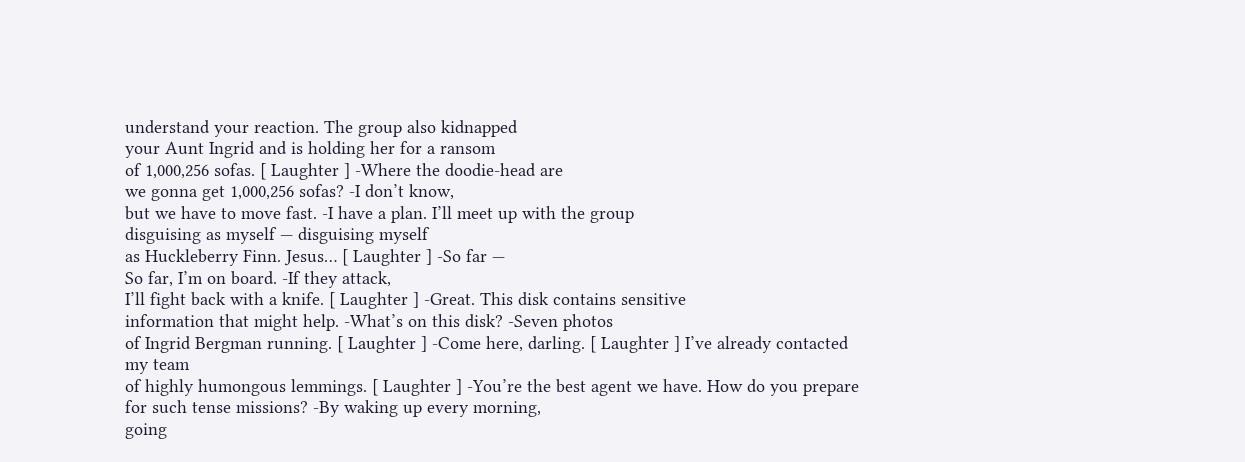understand your reaction. The group also kidnapped
your Aunt Ingrid and is holding her for a ransom
of 1,000,256 sofas. [ Laughter ] -Where the doodie-head are
we gonna get 1,000,256 sofas? -I don’t know,
but we have to move fast. -I have a plan. I’ll meet up with the group
disguising as myself — disguising myself
as Huckleberry Finn. Jesus… [ Laughter ] -So far —
So far, I’m on board. -If they attack,
I’ll fight back with a knife. [ Laughter ] -Great. This disk contains sensitive
information that might help. -What’s on this disk? -Seven photos
of Ingrid Bergman running. [ Laughter ] -Come here, darling. [ Laughter ] I’ve already contacted my team
of highly humongous lemmings. [ Laughter ] -You’re the best agent we have. How do you prepare
for such tense missions? -By waking up every morning,
going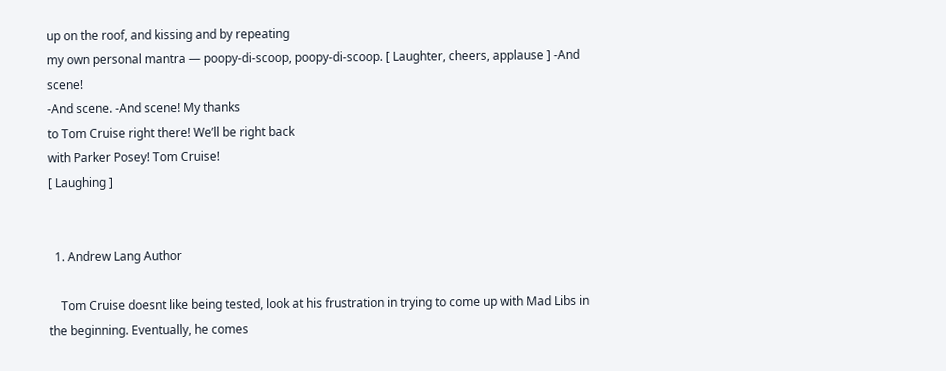up on the roof, and kissing and by repeating
my own personal mantra — poopy-di-scoop, poopy-di-scoop. [ Laughter, cheers, applause ] -And scene!
-And scene. -And scene! My thanks
to Tom Cruise right there! We’ll be right back
with Parker Posey! Tom Cruise!
[ Laughing ]


  1. Andrew Lang Author

    Tom Cruise doesnt like being tested, look at his frustration in trying to come up with Mad Libs in the beginning. Eventually, he comes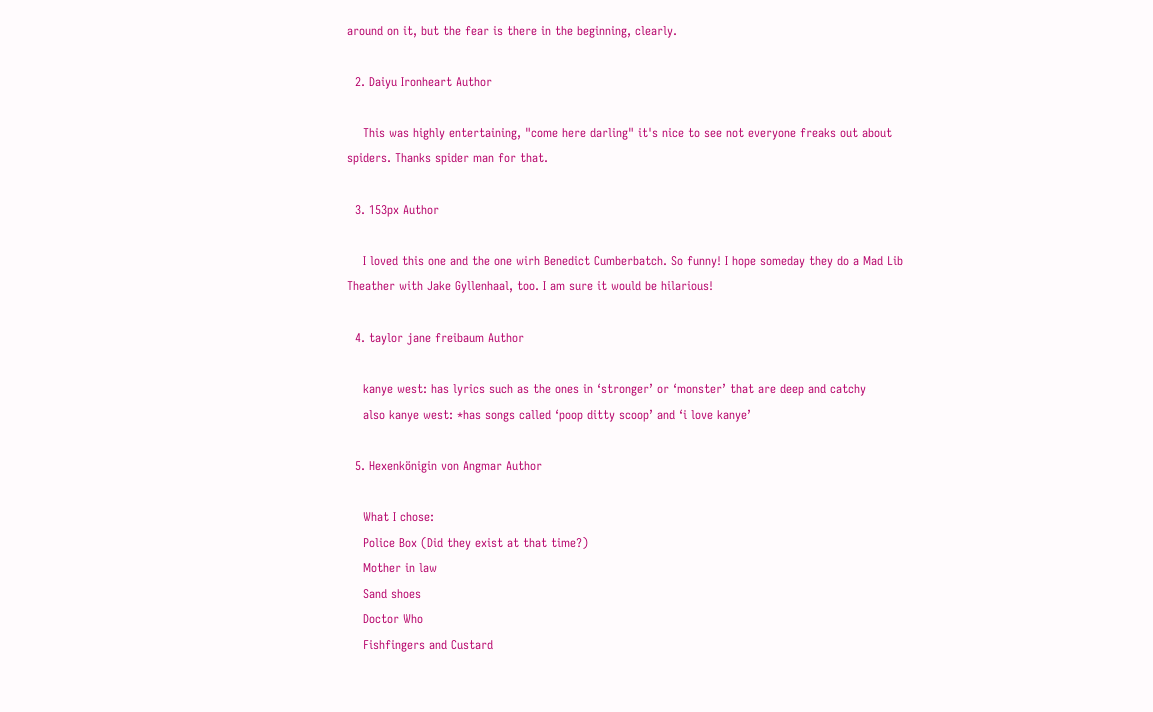around on it, but the fear is there in the beginning, clearly.

  2. Daiyu Ironheart Author

    This was highly entertaining, "come here darling" it's nice to see not everyone freaks out about spiders. Thanks spider man for that.

  3. 153px Author

    I loved this one and the one wirh Benedict Cumberbatch. So funny! I hope someday they do a Mad Lib Theather with Jake Gyllenhaal, too. I am sure it would be hilarious!

  4. taylor jane freibaum Author

    kanye west: has lyrics such as the ones in ‘stronger’ or ‘monster’ that are deep and catchy
    also kanye west: *has songs called ‘poop ditty scoop’ and ‘i love kanye’

  5. Hexenkönigin von Angmar Author

    What I chose:
    Police Box (Did they exist at that time?)
    Mother in law
    Sand shoes
    Doctor Who
    Fishfingers and Custard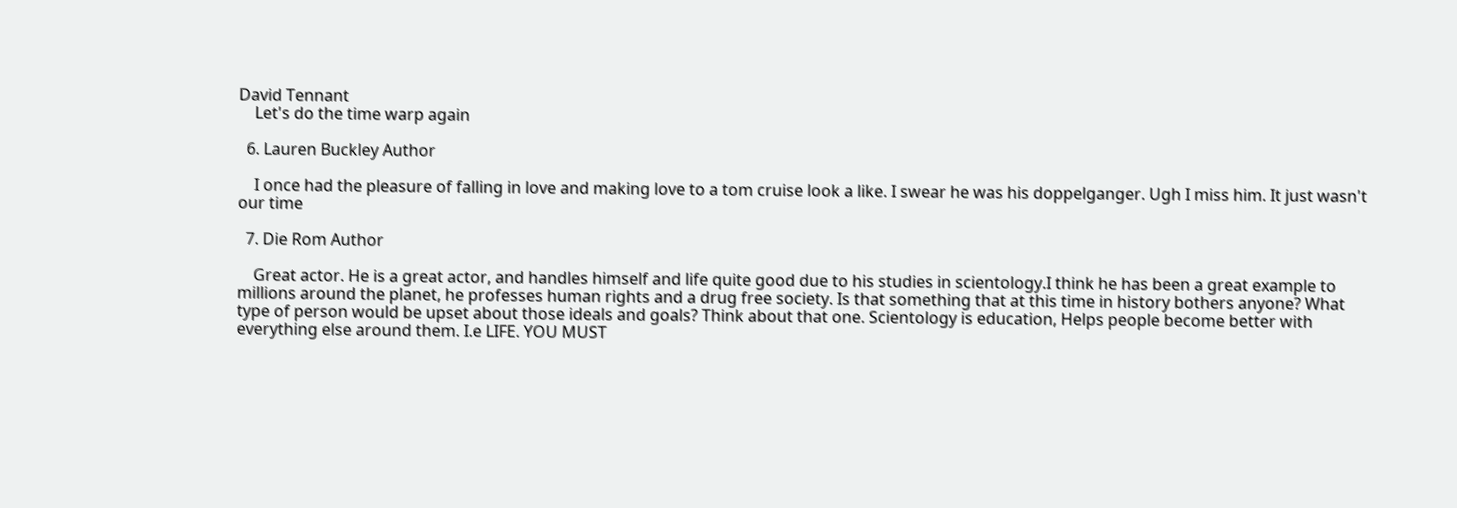David Tennant
    Let's do the time warp again

  6. Lauren Buckley Author

    I once had the pleasure of falling in love and making love to a tom cruise look a like. I swear he was his doppelganger. Ugh I miss him. It just wasn't our time

  7. Die Rom Author

    Great actor. He is a great actor, and handles himself and life quite good due to his studies in scientology.I think he has been a great example to millions around the planet, he professes human rights and a drug free society. Is that something that at this time in history bothers anyone? What type of person would be upset about those ideals and goals? Think about that one. Scientology is education, Helps people become better with everything else around them. I.e LIFE. YOU MUST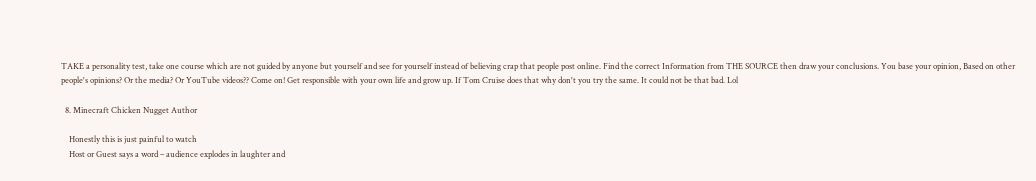TAKE a personality test, take one course which are not guided by anyone but yourself and see for yourself instead of believing crap that people post online. Find the correct Information from THE SOURCE then draw your conclusions. You base your opinion, Based on other people's opinions? Or the media? Or YouTube videos?? Come on! Get responsible with your own life and grow up. If Tom Cruise does that why don't you try the same. It could not be that bad. Lol

  8. Minecraft Chicken Nugget Author

    Honestly this is just painful to watch
    Host or Guest says a word – audience explodes in laughter and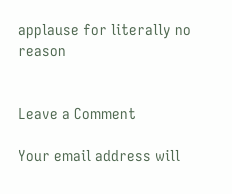applause for literally no reason


Leave a Comment

Your email address will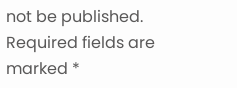not be published. Required fields are marked *